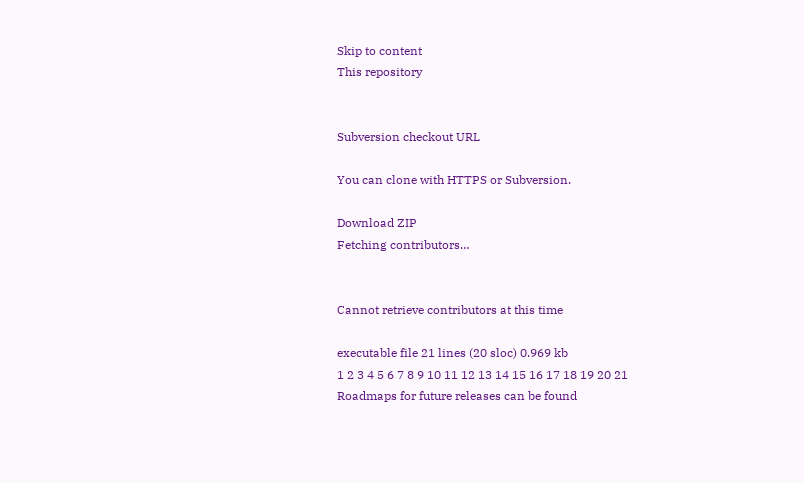Skip to content
This repository


Subversion checkout URL

You can clone with HTTPS or Subversion.

Download ZIP
Fetching contributors…


Cannot retrieve contributors at this time

executable file 21 lines (20 sloc) 0.969 kb
1 2 3 4 5 6 7 8 9 10 11 12 13 14 15 16 17 18 19 20 21
Roadmaps for future releases can be found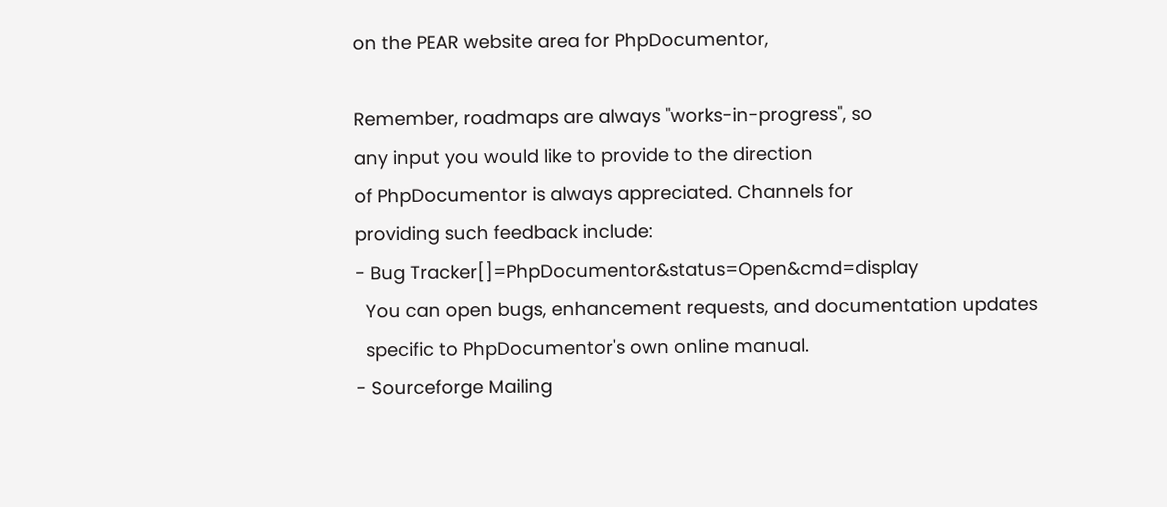on the PEAR website area for PhpDocumentor,

Remember, roadmaps are always "works-in-progress", so
any input you would like to provide to the direction
of PhpDocumentor is always appreciated. Channels for
providing such feedback include:
- Bug Tracker[]=PhpDocumentor&status=Open&cmd=display
  You can open bugs, enhancement requests, and documentation updates
  specific to PhpDocumentor's own online manual.
- Sourceforge Mailing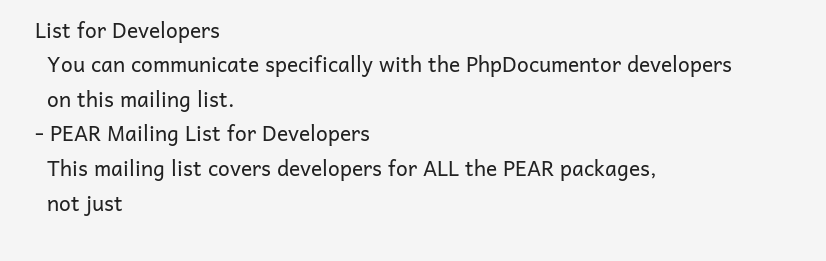List for Developers
  You can communicate specifically with the PhpDocumentor developers
  on this mailing list.
- PEAR Mailing List for Developers
  This mailing list covers developers for ALL the PEAR packages,
  not just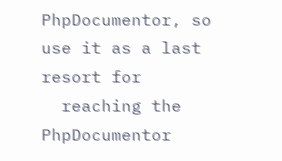PhpDocumentor, so use it as a last resort for
  reaching the PhpDocumentor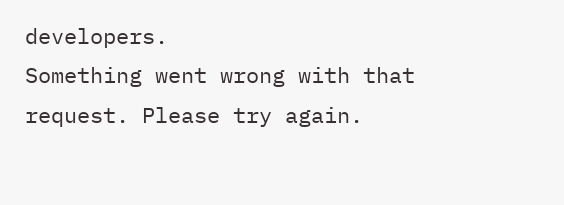developers.
Something went wrong with that request. Please try again.